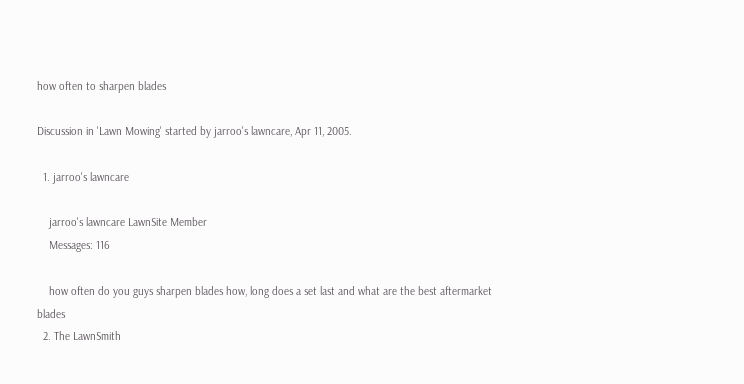how often to sharpen blades

Discussion in 'Lawn Mowing' started by jarroo's lawncare, Apr 11, 2005.

  1. jarroo's lawncare

    jarroo's lawncare LawnSite Member
    Messages: 116

    how often do you guys sharpen blades how, long does a set last and what are the best aftermarket blades
  2. The LawnSmith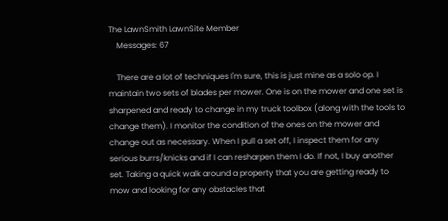The LawnSmith LawnSite Member
    Messages: 67

    There are a lot of techniques I'm sure, this is just mine as a solo op. I maintain two sets of blades per mower. One is on the mower and one set is sharpened and ready to change in my truck toolbox (along with the tools to change them). I monitor the condition of the ones on the mower and change out as necessary. When I pull a set off, I inspect them for any serious burrs/knicks and if I can resharpen them I do. If not, I buy another set. Taking a quick walk around a property that you are getting ready to mow and looking for any obstacles that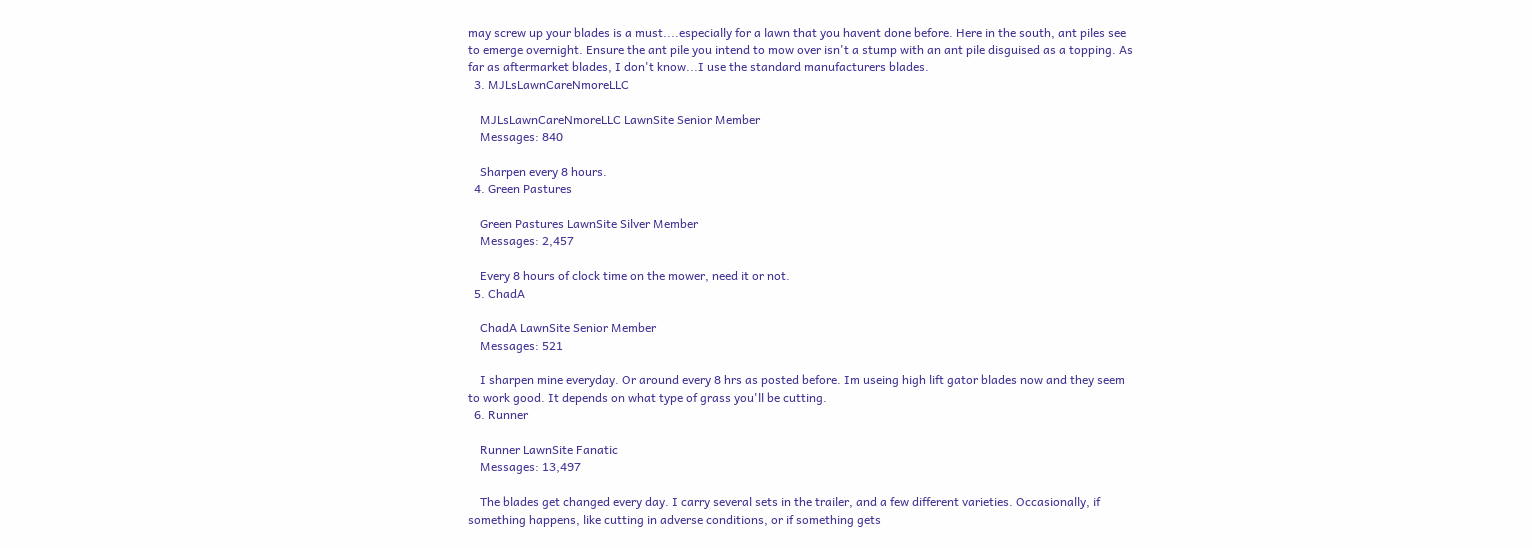may screw up your blades is a must....especially for a lawn that you havent done before. Here in the south, ant piles see to emerge overnight. Ensure the ant pile you intend to mow over isn't a stump with an ant pile disguised as a topping. As far as aftermarket blades, I don't know...I use the standard manufacturers blades.
  3. MJLsLawnCareNmoreLLC

    MJLsLawnCareNmoreLLC LawnSite Senior Member
    Messages: 840

    Sharpen every 8 hours.
  4. Green Pastures

    Green Pastures LawnSite Silver Member
    Messages: 2,457

    Every 8 hours of clock time on the mower, need it or not.
  5. ChadA

    ChadA LawnSite Senior Member
    Messages: 521

    I sharpen mine everyday. Or around every 8 hrs as posted before. Im useing high lift gator blades now and they seem to work good. It depends on what type of grass you'll be cutting.
  6. Runner

    Runner LawnSite Fanatic
    Messages: 13,497

    The blades get changed every day. I carry several sets in the trailer, and a few different varieties. Occasionally, if something happens, like cutting in adverse conditions, or if something gets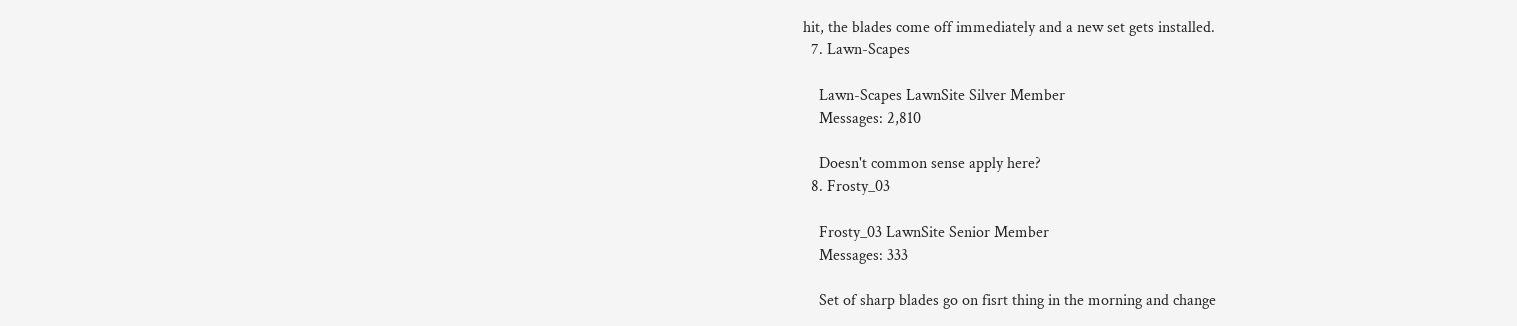hit, the blades come off immediately and a new set gets installed.
  7. Lawn-Scapes

    Lawn-Scapes LawnSite Silver Member
    Messages: 2,810

    Doesn't common sense apply here?
  8. Frosty_03

    Frosty_03 LawnSite Senior Member
    Messages: 333

    Set of sharp blades go on fisrt thing in the morning and change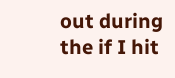out during the if I hit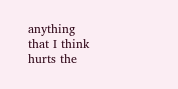anything that I think hurts the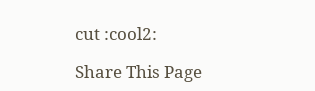cut :cool2:

Share This Page